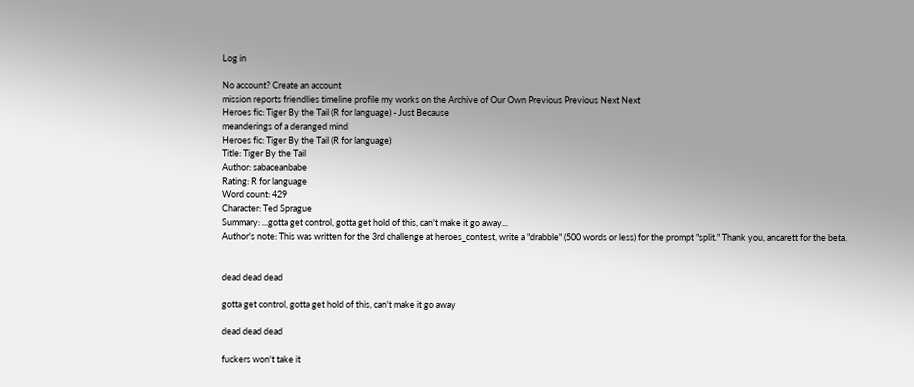Log in

No account? Create an account
mission reports friendlies timeline profile my works on the Archive of Our Own Previous Previous Next Next
Heroes fic: Tiger By the Tail (R for language) - Just Because
meanderings of a deranged mind
Heroes fic: Tiger By the Tail (R for language)
Title: Tiger By the Tail
Author: sabaceanbabe
Rating: R for language
Word count: 429
Character: Ted Sprague
Summary: ...gotta get control, gotta get hold of this, can't make it go away...
Author's note: This was written for the 3rd challenge at heroes_contest, write a "drabble" (500 words or less) for the prompt "split." Thank you, ancarett for the beta.


dead dead dead

gotta get control, gotta get hold of this, can't make it go away

dead dead dead

fuckers won't take it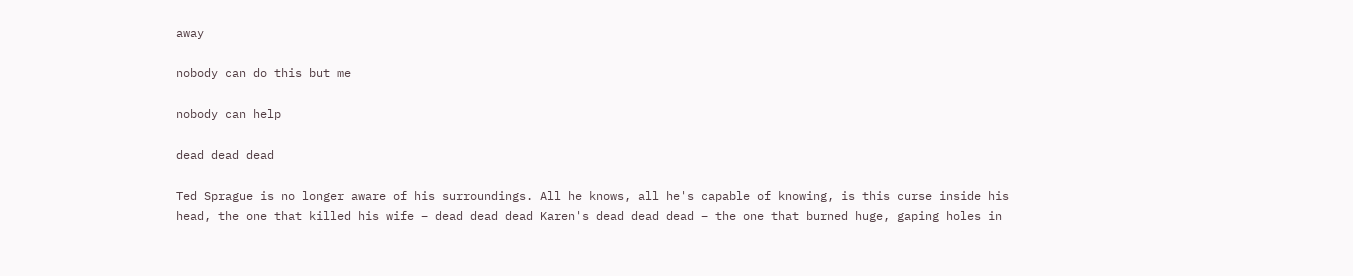away

nobody can do this but me

nobody can help

dead dead dead

Ted Sprague is no longer aware of his surroundings. All he knows, all he's capable of knowing, is this curse inside his head, the one that killed his wife – dead dead dead Karen's dead dead dead – the one that burned huge, gaping holes in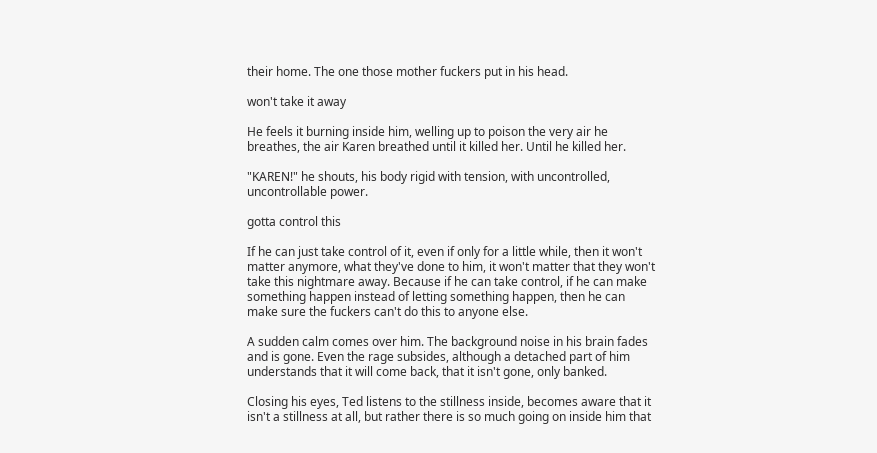their home. The one those mother fuckers put in his head.

won't take it away

He feels it burning inside him, welling up to poison the very air he breathes, the air Karen breathed until it killed her. Until he killed her.

"KAREN!" he shouts, his body rigid with tension, with uncontrolled, uncontrollable power.

gotta control this

If he can just take control of it, even if only for a little while, then it won't matter anymore, what they've done to him, it won't matter that they won't take this nightmare away. Because if he can take control, if he can make something happen instead of letting something happen, then he can make sure the fuckers can't do this to anyone else.

A sudden calm comes over him. The background noise in his brain fades and is gone. Even the rage subsides, although a detached part of him understands that it will come back, that it isn't gone, only banked.

Closing his eyes, Ted listens to the stillness inside, becomes aware that it isn't a stillness at all, but rather there is so much going on inside him that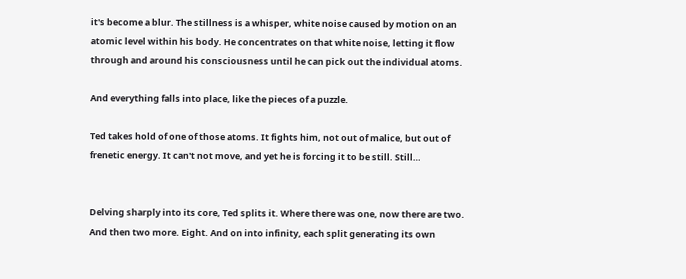it's become a blur. The stillness is a whisper, white noise caused by motion on an atomic level within his body. He concentrates on that white noise, letting it flow through and around his consciousness until he can pick out the individual atoms.

And everything falls into place, like the pieces of a puzzle.

Ted takes hold of one of those atoms. It fights him, not out of malice, but out of frenetic energy. It can't not move, and yet he is forcing it to be still. Still…


Delving sharply into its core, Ted splits it. Where there was one, now there are two. And then two more. Eight. And on into infinity, each split generating its own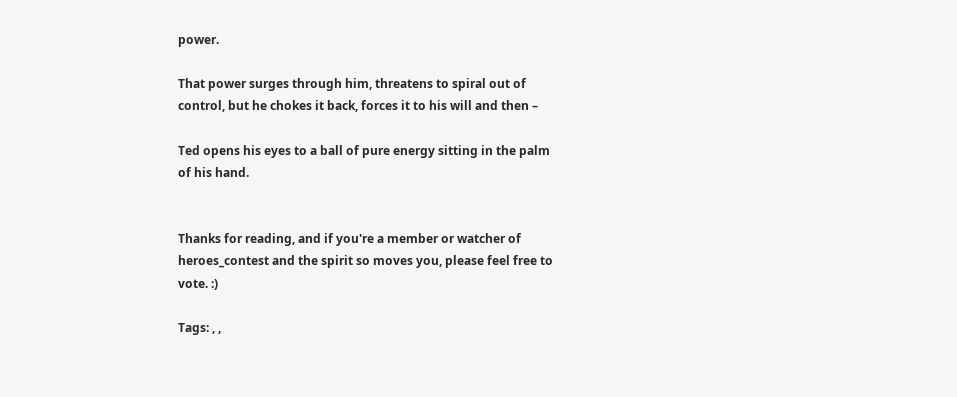power.

That power surges through him, threatens to spiral out of control, but he chokes it back, forces it to his will and then –

Ted opens his eyes to a ball of pure energy sitting in the palm of his hand.


Thanks for reading, and if you're a member or watcher of heroes_contest and the spirit so moves you, please feel free to vote. :)

Tags: , ,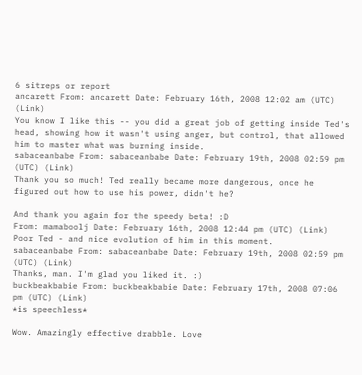6 sitreps or report
ancarett From: ancarett Date: February 16th, 2008 12:02 am (UTC) (Link)
You know I like this -- you did a great job of getting inside Ted's head, showing how it wasn't using anger, but control, that allowed him to master what was burning inside.
sabaceanbabe From: sabaceanbabe Date: February 19th, 2008 02:59 pm (UTC) (Link)
Thank you so much! Ted really became more dangerous, once he figured out how to use his power, didn't he?

And thank you again for the speedy beta! :D
From: mamaboolj Date: February 16th, 2008 12:44 pm (UTC) (Link)
Poor Ted - and nice evolution of him in this moment.
sabaceanbabe From: sabaceanbabe Date: February 19th, 2008 02:59 pm (UTC) (Link)
Thanks, man. I'm glad you liked it. :)
buckbeakbabie From: buckbeakbabie Date: February 17th, 2008 07:06 pm (UTC) (Link)
*is speechless*

Wow. Amazingly effective drabble. Love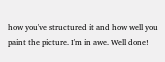how you've structured it and how well you paint the picture. I'm in awe. Well done!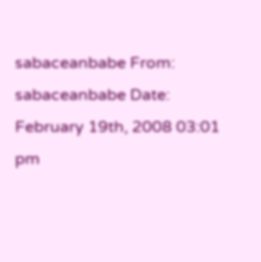sabaceanbabe From: sabaceanbabe Date: February 19th, 2008 03:01 pm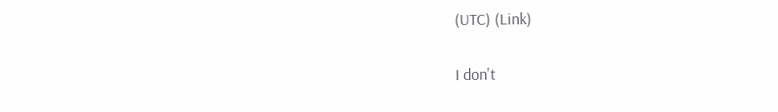(UTC) (Link)

I don't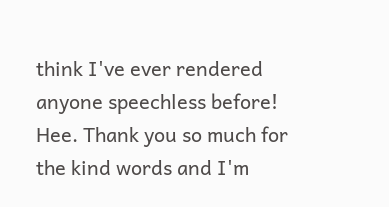think I've ever rendered anyone speechless before! Hee. Thank you so much for the kind words and I'm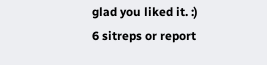glad you liked it. :)
6 sitreps or report